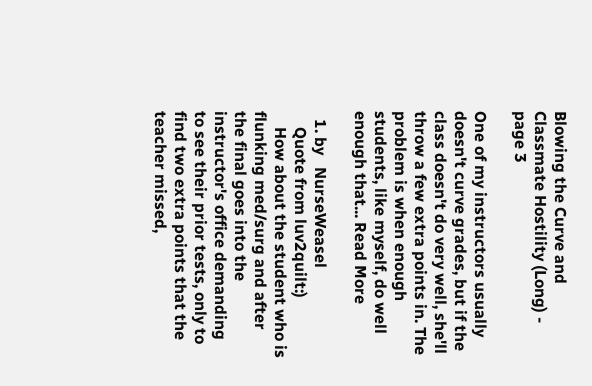Blowing the Curve and Classmate Hostility (Long) - page 3

One of my instructors usually doesn't curve grades, but if the class doesn't do very well, she'll throw a few extra points in. The problem is when enough students, like myself, do well enough that... Read More

  1. by   NurseWeasel
    Quote from luv2quilt:)
    How about the student who is flunking med/surg and after the final goes into the instructor's office demanding to see their prior tests, only to find two extra points that the teacher missed,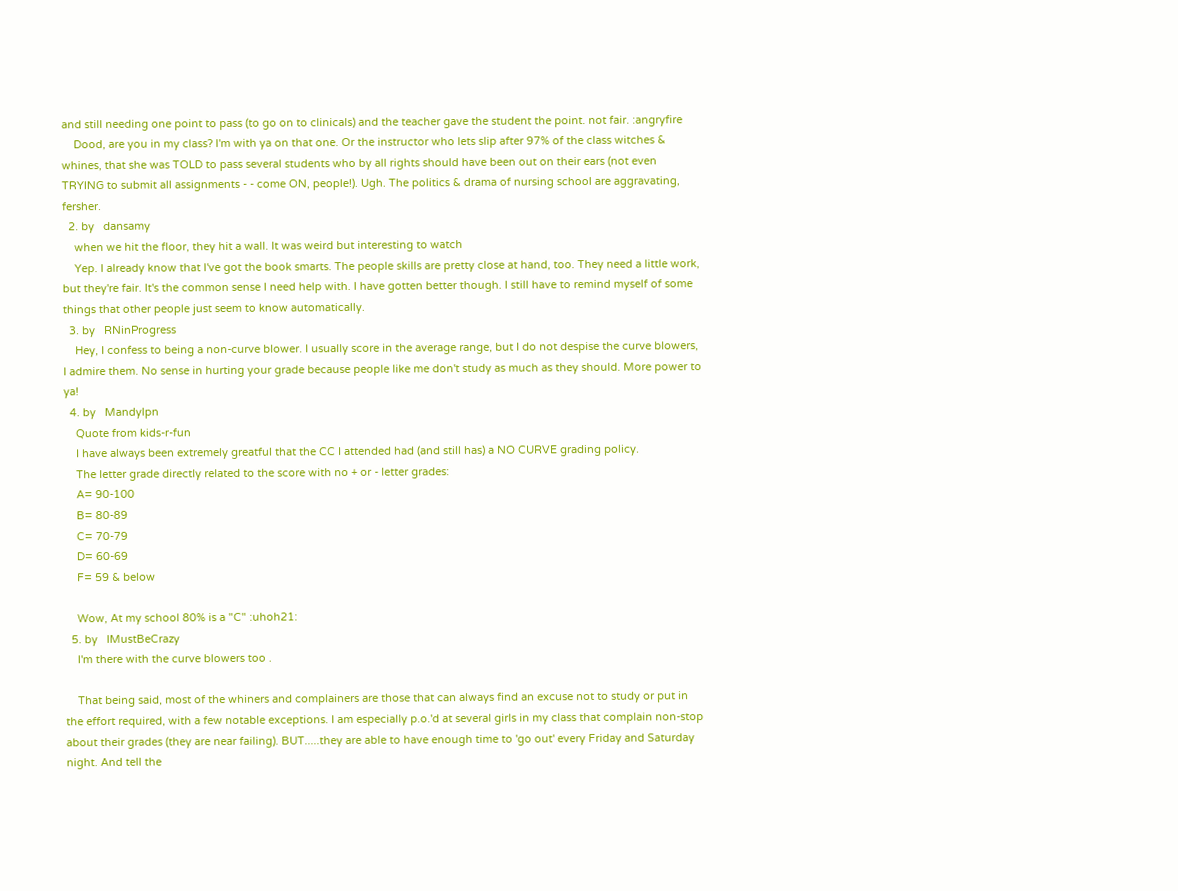and still needing one point to pass (to go on to clinicals) and the teacher gave the student the point. not fair. :angryfire
    Dood, are you in my class? I'm with ya on that one. Or the instructor who lets slip after 97% of the class witches & whines, that she was TOLD to pass several students who by all rights should have been out on their ears (not even TRYING to submit all assignments - - come ON, people!). Ugh. The politics & drama of nursing school are aggravating, fersher.
  2. by   dansamy
    when we hit the floor, they hit a wall. It was weird but interesting to watch
    Yep. I already know that I've got the book smarts. The people skills are pretty close at hand, too. They need a little work, but they're fair. It's the common sense I need help with. I have gotten better though. I still have to remind myself of some things that other people just seem to know automatically.
  3. by   RNinProgress
    Hey, I confess to being a non-curve blower. I usually score in the average range, but I do not despise the curve blowers, I admire them. No sense in hurting your grade because people like me don't study as much as they should. More power to ya!
  4. by   Mandylpn
    Quote from kids-r-fun
    I have always been extremely greatful that the CC I attended had (and still has) a NO CURVE grading policy.
    The letter grade directly related to the score with no + or - letter grades:
    A= 90-100
    B= 80-89
    C= 70-79
    D= 60-69
    F= 59 & below

    Wow, At my school 80% is a "C" :uhoh21:
  5. by   IMustBeCrazy
    I'm there with the curve blowers too .

    That being said, most of the whiners and complainers are those that can always find an excuse not to study or put in the effort required, with a few notable exceptions. I am especially p.o.'d at several girls in my class that complain non-stop about their grades (they are near failing). BUT.....they are able to have enough time to 'go out' every Friday and Saturday night. And tell the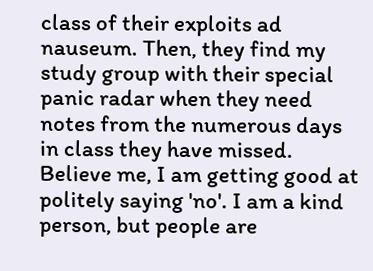class of their exploits ad nauseum. Then, they find my study group with their special panic radar when they need notes from the numerous days in class they have missed. Believe me, I am getting good at politely saying 'no'. I am a kind person, but people are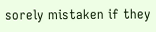sorely mistaken if they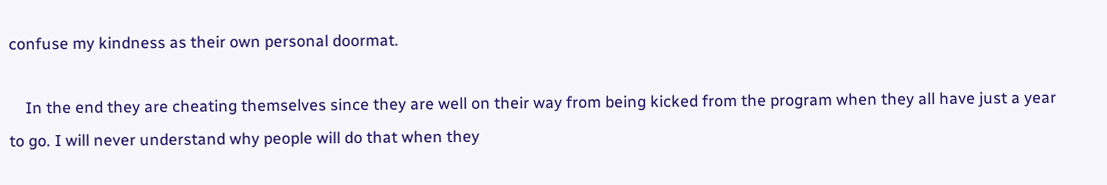confuse my kindness as their own personal doormat.

    In the end they are cheating themselves since they are well on their way from being kicked from the program when they all have just a year to go. I will never understand why people will do that when they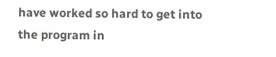have worked so hard to get into the program in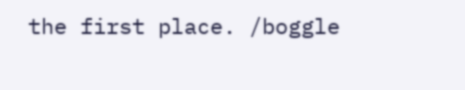the first place. /boggle